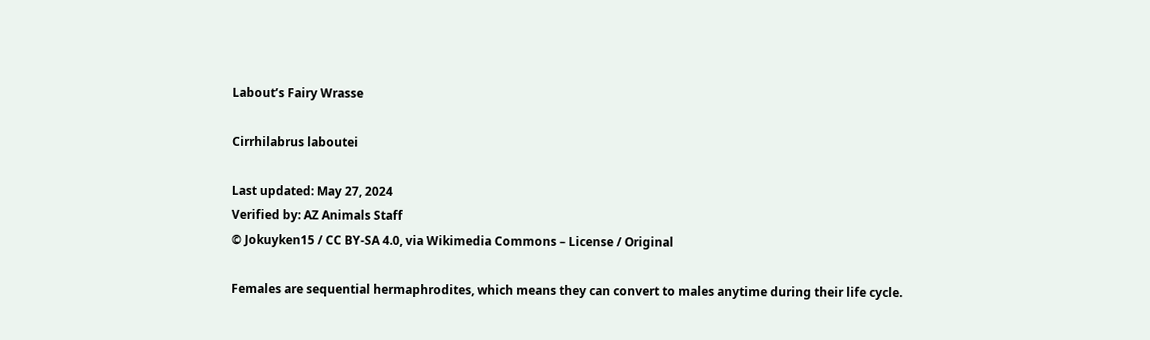Labout’s Fairy Wrasse

Cirrhilabrus laboutei

Last updated: May 27, 2024
Verified by: AZ Animals Staff
© Jokuyken15 / CC BY-SA 4.0, via Wikimedia Commons – License / Original

Females are sequential hermaphrodites, which means they can convert to males anytime during their life cycle.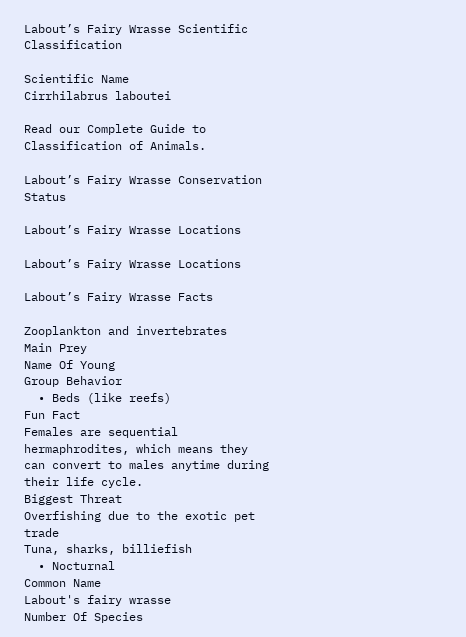Labout’s Fairy Wrasse Scientific Classification

Scientific Name
Cirrhilabrus laboutei

Read our Complete Guide to Classification of Animals.

Labout’s Fairy Wrasse Conservation Status

Labout’s Fairy Wrasse Locations

Labout’s Fairy Wrasse Locations

Labout’s Fairy Wrasse Facts

Zooplankton and invertebrates
Main Prey
Name Of Young
Group Behavior
  • Beds (like reefs)
Fun Fact
Females are sequential hermaphrodites, which means they can convert to males anytime during their life cycle.
Biggest Threat
Overfishing due to the exotic pet trade
Tuna, sharks, billiefish
  • Nocturnal
Common Name
Labout's fairy wrasse
Number Of Species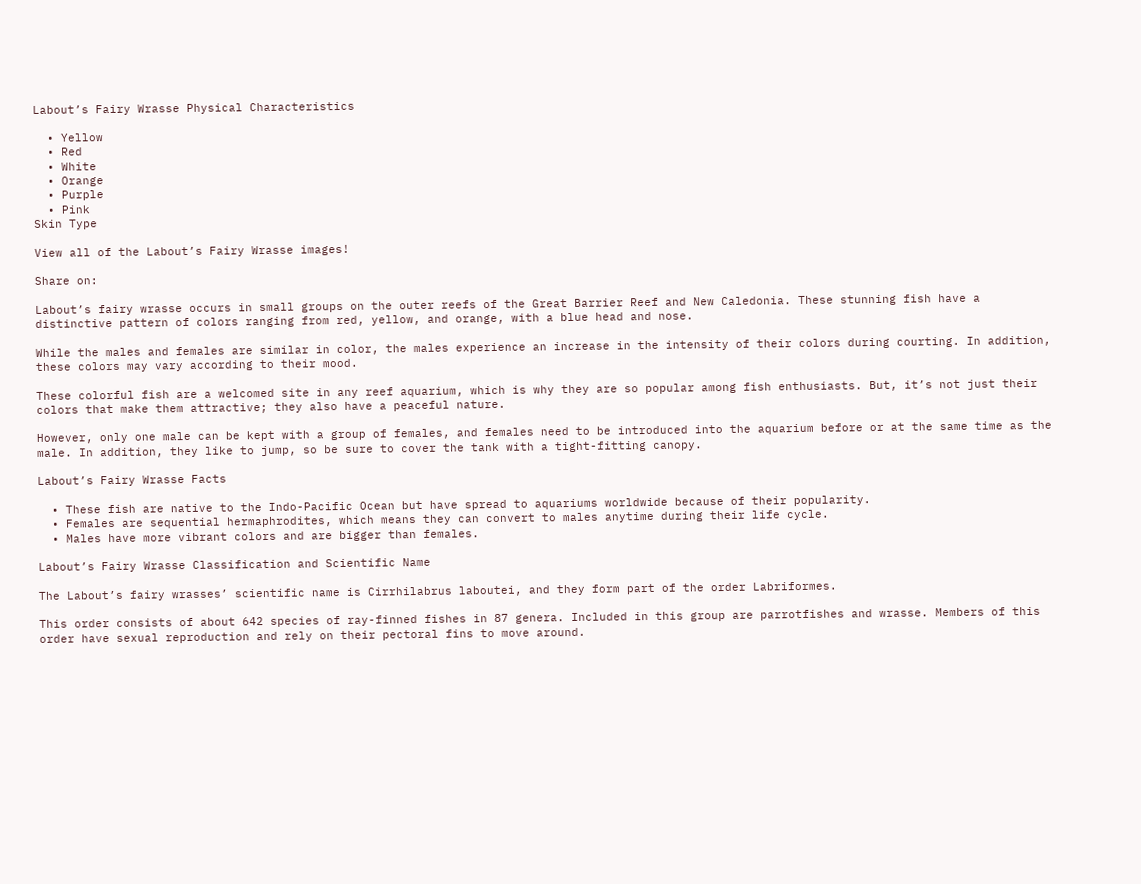Labout’s Fairy Wrasse Physical Characteristics

  • Yellow
  • Red
  • White
  • Orange
  • Purple
  • Pink
Skin Type

View all of the Labout’s Fairy Wrasse images!

Share on:

Labout’s fairy wrasse occurs in small groups on the outer reefs of the Great Barrier Reef and New Caledonia. These stunning fish have a distinctive pattern of colors ranging from red, yellow, and orange, with a blue head and nose.

While the males and females are similar in color, the males experience an increase in the intensity of their colors during courting. In addition, these colors may vary according to their mood.

These colorful fish are a welcomed site in any reef aquarium, which is why they are so popular among fish enthusiasts. But, it’s not just their colors that make them attractive; they also have a peaceful nature.

However, only one male can be kept with a group of females, and females need to be introduced into the aquarium before or at the same time as the male. In addition, they like to jump, so be sure to cover the tank with a tight-fitting canopy.

Labout’s Fairy Wrasse Facts

  • These fish are native to the Indo-Pacific Ocean but have spread to aquariums worldwide because of their popularity.
  • Females are sequential hermaphrodites, which means they can convert to males anytime during their life cycle.
  • Males have more vibrant colors and are bigger than females.

Labout’s Fairy Wrasse Classification and Scientific Name

The Labout’s fairy wrasses’ scientific name is Cirrhilabrus laboutei, and they form part of the order Labriformes.

This order consists of about 642 species of ray-finned fishes in 87 genera. Included in this group are parrotfishes and wrasse. Members of this order have sexual reproduction and rely on their pectoral fins to move around.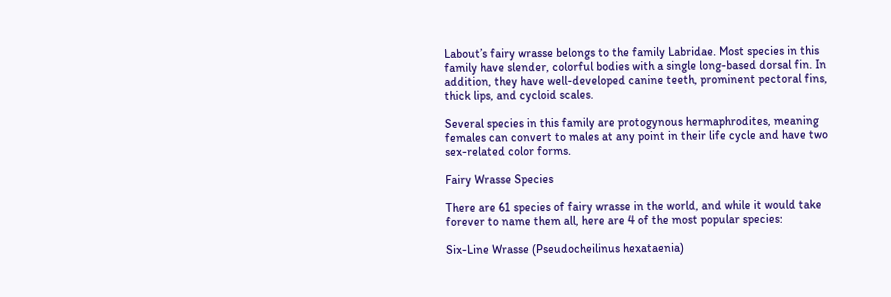Labout’s fairy wrasse belongs to the family Labridae. Most species in this family have slender, colorful bodies with a single long-based dorsal fin. In addition, they have well-developed canine teeth, prominent pectoral fins, thick lips, and cycloid scales.

Several species in this family are protogynous hermaphrodites, meaning females can convert to males at any point in their life cycle and have two sex-related color forms.

Fairy Wrasse Species

There are 61 species of fairy wrasse in the world, and while it would take forever to name them all, here are 4 of the most popular species:

Six-Line Wrasse (Pseudocheilinus hexataenia)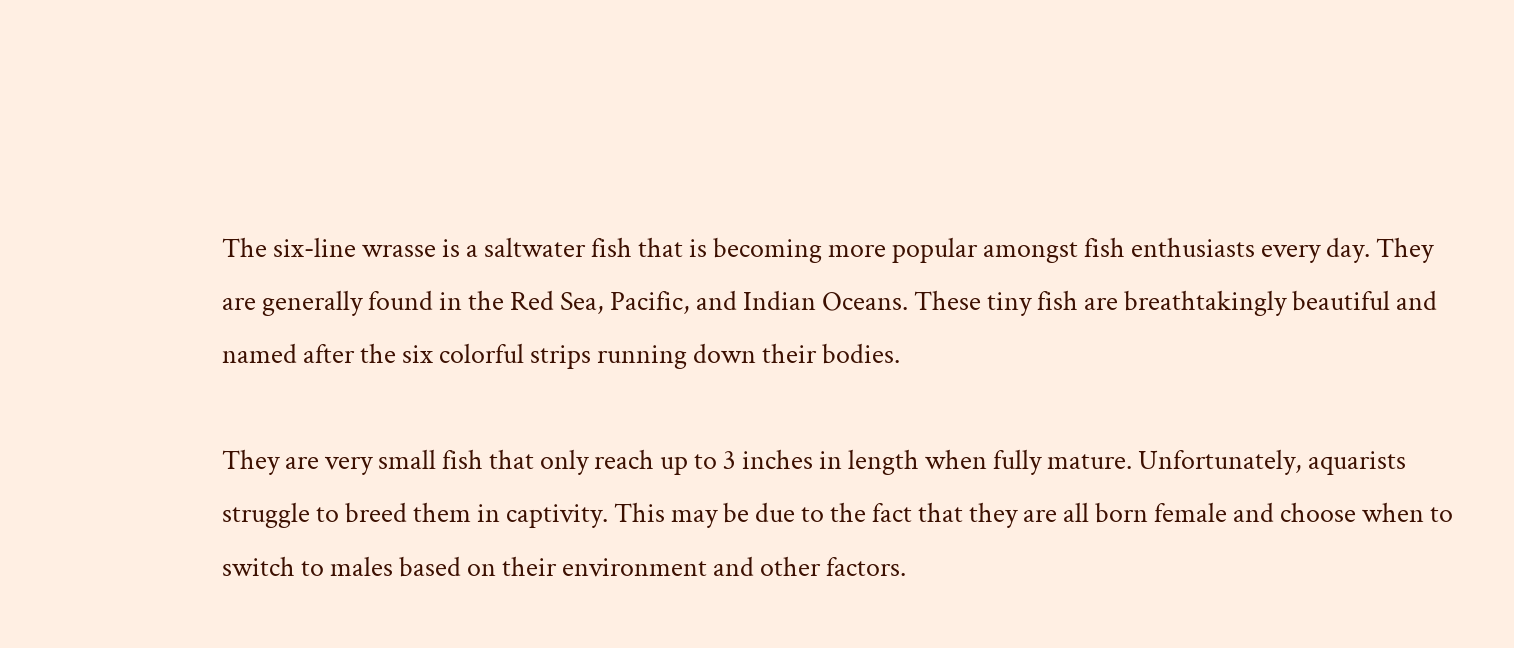The six-line wrasse is a saltwater fish that is becoming more popular amongst fish enthusiasts every day. They are generally found in the Red Sea, Pacific, and Indian Oceans. These tiny fish are breathtakingly beautiful and named after the six colorful strips running down their bodies.

They are very small fish that only reach up to 3 inches in length when fully mature. Unfortunately, aquarists struggle to breed them in captivity. This may be due to the fact that they are all born female and choose when to switch to males based on their environment and other factors.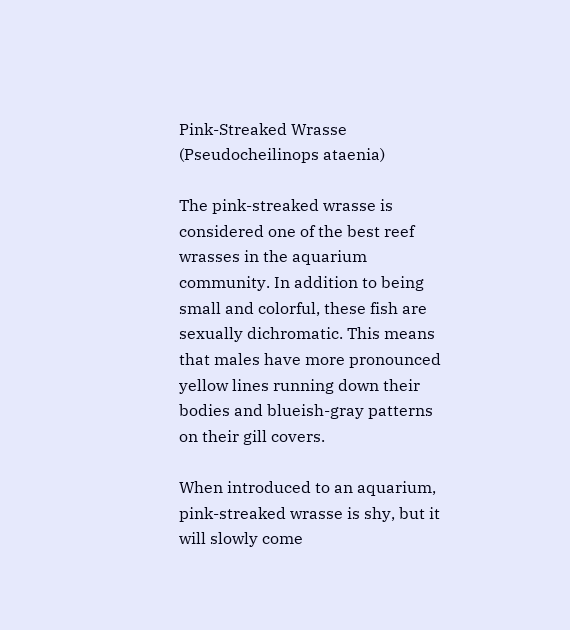Pink-Streaked Wrasse (Pseudocheilinops ataenia)

The pink-streaked wrasse is considered one of the best reef wrasses in the aquarium community. In addition to being small and colorful, these fish are sexually dichromatic. This means that males have more pronounced yellow lines running down their bodies and blueish-gray patterns on their gill covers.

When introduced to an aquarium, pink-streaked wrasse is shy, but it will slowly come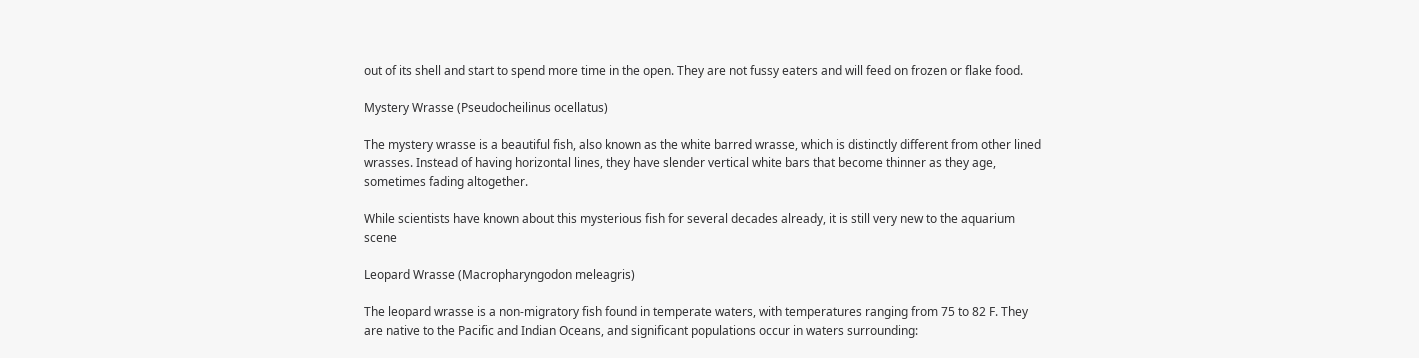out of its shell and start to spend more time in the open. They are not fussy eaters and will feed on frozen or flake food.

Mystery Wrasse (Pseudocheilinus ocellatus)

The mystery wrasse is a beautiful fish, also known as the white barred wrasse, which is distinctly different from other lined wrasses. Instead of having horizontal lines, they have slender vertical white bars that become thinner as they age, sometimes fading altogether.

While scientists have known about this mysterious fish for several decades already, it is still very new to the aquarium scene

Leopard Wrasse (Macropharyngodon meleagris)

The leopard wrasse is a non-migratory fish found in temperate waters, with temperatures ranging from 75 to 82 F. They are native to the Pacific and Indian Oceans, and significant populations occur in waters surrounding: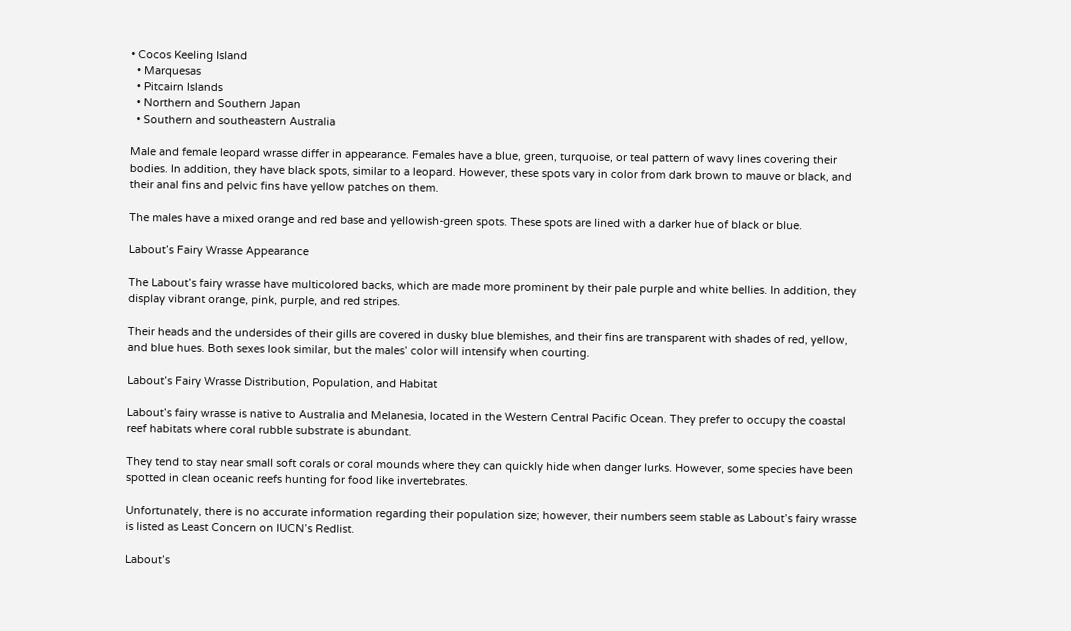• Cocos Keeling Island
  • Marquesas
  • Pitcairn Islands
  • Northern and Southern Japan
  • Southern and southeastern Australia

Male and female leopard wrasse differ in appearance. Females have a blue, green, turquoise, or teal pattern of wavy lines covering their bodies. In addition, they have black spots, similar to a leopard. However, these spots vary in color from dark brown to mauve or black, and their anal fins and pelvic fins have yellow patches on them.

The males have a mixed orange and red base and yellowish-green spots. These spots are lined with a darker hue of black or blue.

Labout’s Fairy Wrasse Appearance

The Labout’s fairy wrasse have multicolored backs, which are made more prominent by their pale purple and white bellies. In addition, they display vibrant orange, pink, purple, and red stripes.

Their heads and the undersides of their gills are covered in dusky blue blemishes, and their fins are transparent with shades of red, yellow, and blue hues. Both sexes look similar, but the males’ color will intensify when courting.

Labout’s Fairy Wrasse Distribution, Population, and Habitat

Labout’s fairy wrasse is native to Australia and Melanesia, located in the Western Central Pacific Ocean. They prefer to occupy the coastal reef habitats where coral rubble substrate is abundant.

They tend to stay near small soft corals or coral mounds where they can quickly hide when danger lurks. However, some species have been spotted in clean oceanic reefs hunting for food like invertebrates.

Unfortunately, there is no accurate information regarding their population size; however, their numbers seem stable as Labout’s fairy wrasse is listed as Least Concern on IUCN’s Redlist.

Labout’s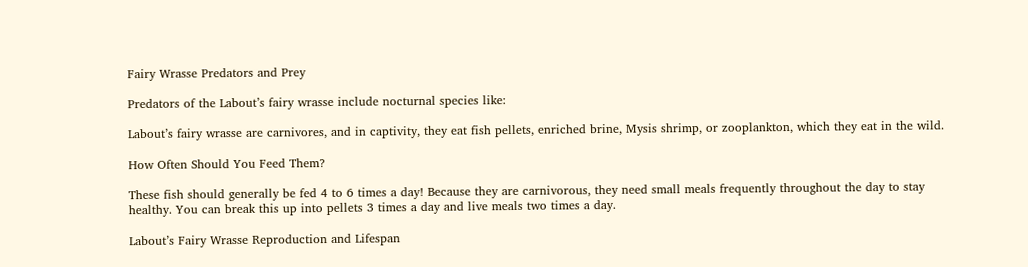Fairy Wrasse Predators and Prey

Predators of the Labout’s fairy wrasse include nocturnal species like:

Labout’s fairy wrasse are carnivores, and in captivity, they eat fish pellets, enriched brine, Mysis shrimp, or zooplankton, which they eat in the wild.

How Often Should You Feed Them?

These fish should generally be fed 4 to 6 times a day! Because they are carnivorous, they need small meals frequently throughout the day to stay healthy. You can break this up into pellets 3 times a day and live meals two times a day.

Labout’s Fairy Wrasse Reproduction and Lifespan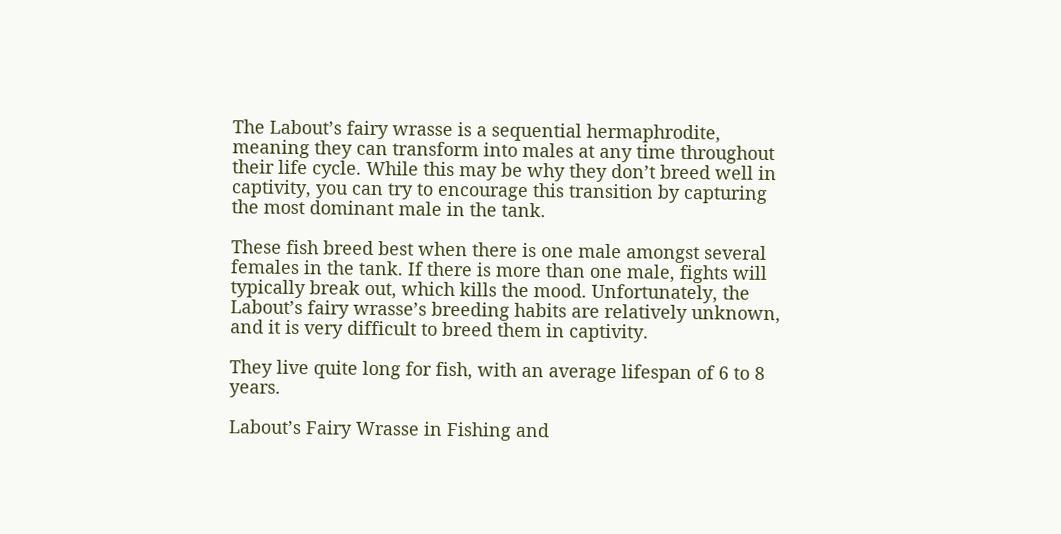The Labout’s fairy wrasse is a sequential hermaphrodite, meaning they can transform into males at any time throughout their life cycle. While this may be why they don’t breed well in captivity, you can try to encourage this transition by capturing the most dominant male in the tank.

These fish breed best when there is one male amongst several females in the tank. If there is more than one male, fights will typically break out, which kills the mood. Unfortunately, the Labout’s fairy wrasse’s breeding habits are relatively unknown, and it is very difficult to breed them in captivity.

They live quite long for fish, with an average lifespan of 6 to 8 years.

Labout’s Fairy Wrasse in Fishing and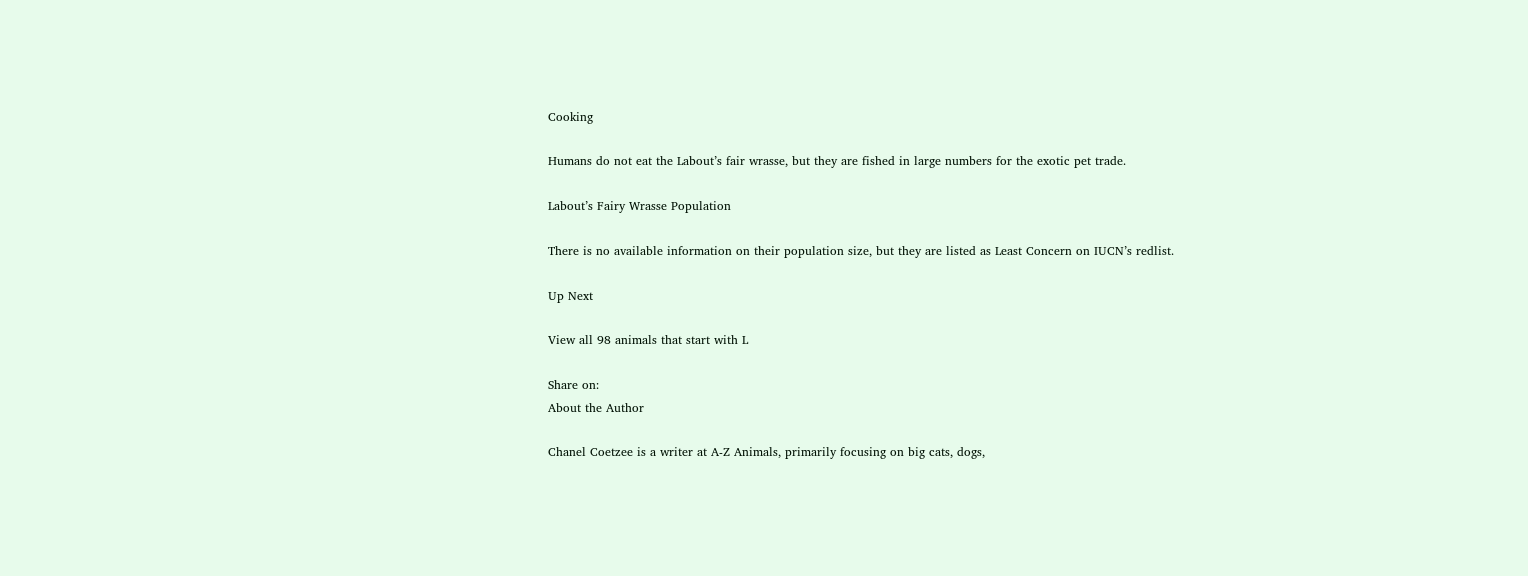Cooking

Humans do not eat the Labout’s fair wrasse, but they are fished in large numbers for the exotic pet trade.

Labout’s Fairy Wrasse Population

There is no available information on their population size, but they are listed as Least Concern on IUCN’s redlist.

Up Next

View all 98 animals that start with L

Share on:
About the Author

Chanel Coetzee is a writer at A-Z Animals, primarily focusing on big cats, dogs,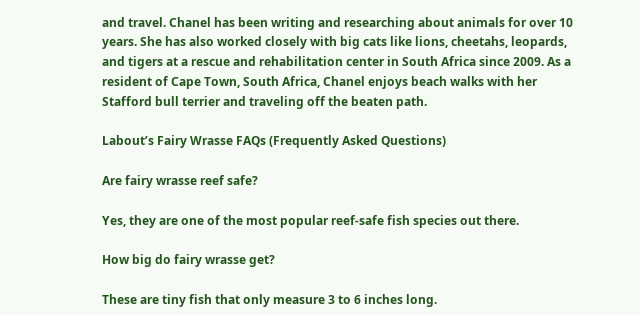and travel. Chanel has been writing and researching about animals for over 10 years. She has also worked closely with big cats like lions, cheetahs, leopards, and tigers at a rescue and rehabilitation center in South Africa since 2009. As a resident of Cape Town, South Africa, Chanel enjoys beach walks with her Stafford bull terrier and traveling off the beaten path.

Labout’s Fairy Wrasse FAQs (Frequently Asked Questions)

Are fairy wrasse reef safe?

Yes, they are one of the most popular reef-safe fish species out there.

How big do fairy wrasse get?

These are tiny fish that only measure 3 to 6 inches long.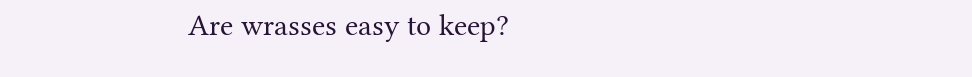Are wrasses easy to keep?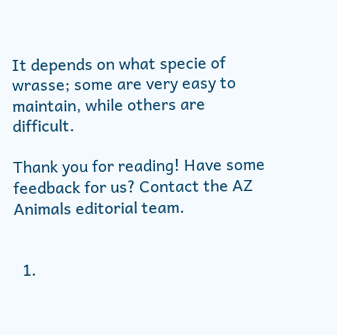It depends on what specie of wrasse; some are very easy to maintain, while others are difficult.

Thank you for reading! Have some feedback for us? Contact the AZ Animals editorial team.


  1.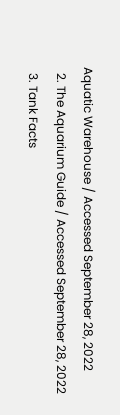Aquatic Warehouse / Accessed September 28, 2022
  2. The Aquarium Guide / Accessed September 28, 2022
  3. Tank Facts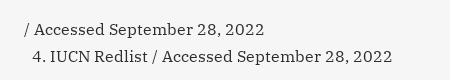/ Accessed September 28, 2022
  4. IUCN Redlist / Accessed September 28, 2022